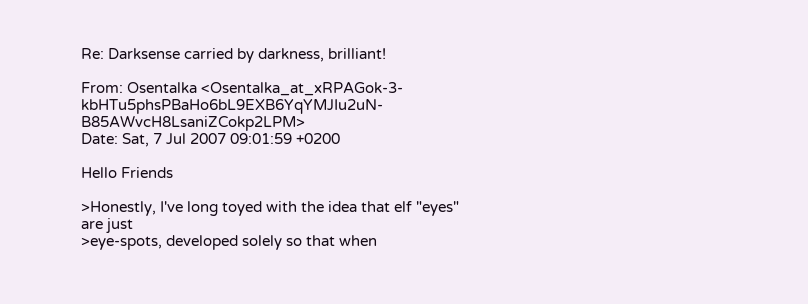Re: Darksense carried by darkness, brilliant!

From: Osentalka <Osentalka_at_xRPAGok-3-kbHTu5phsPBaHo6bL9EXB6YqYMJIu2uN-B85AWvcH8LsaniZCokp2LPM>
Date: Sat, 7 Jul 2007 09:01:59 +0200

Hello Friends

>Honestly, I've long toyed with the idea that elf "eyes" are just
>eye-spots, developed solely so that when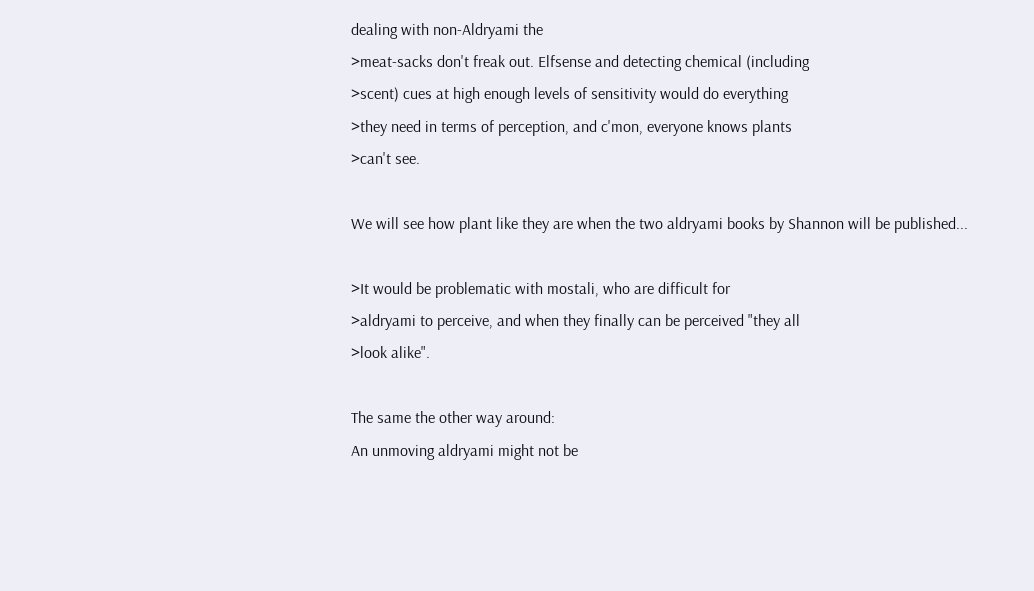dealing with non-Aldryami the
>meat-sacks don't freak out. Elfsense and detecting chemical (including
>scent) cues at high enough levels of sensitivity would do everything
>they need in terms of perception, and c'mon, everyone knows plants
>can't see.

We will see how plant like they are when the two aldryami books by Shannon will be published...

>It would be problematic with mostali, who are difficult for
>aldryami to perceive, and when they finally can be perceived "they all
>look alike".

The same the other way around:
An unmoving aldryami might not be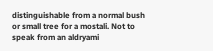distinguishable from a normal bush or small tree for a mostali. Not to speak from an aldryami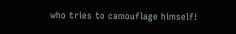who tries to camouflage himself!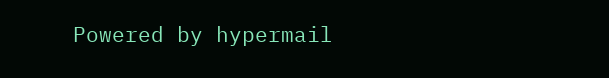Powered by hypermail